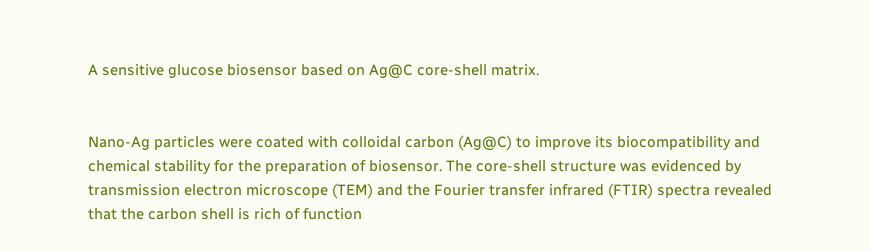A sensitive glucose biosensor based on Ag@C core-shell matrix.


Nano-Ag particles were coated with colloidal carbon (Ag@C) to improve its biocompatibility and chemical stability for the preparation of biosensor. The core-shell structure was evidenced by transmission electron microscope (TEM) and the Fourier transfer infrared (FTIR) spectra revealed that the carbon shell is rich of function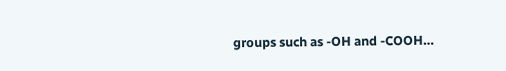groups such as -OH and -COOH…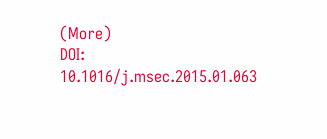(More)
DOI: 10.1016/j.msec.2015.01.063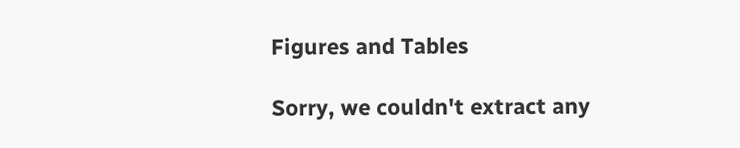Figures and Tables

Sorry, we couldn't extract any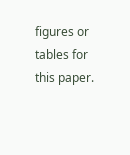figures or tables for this paper.